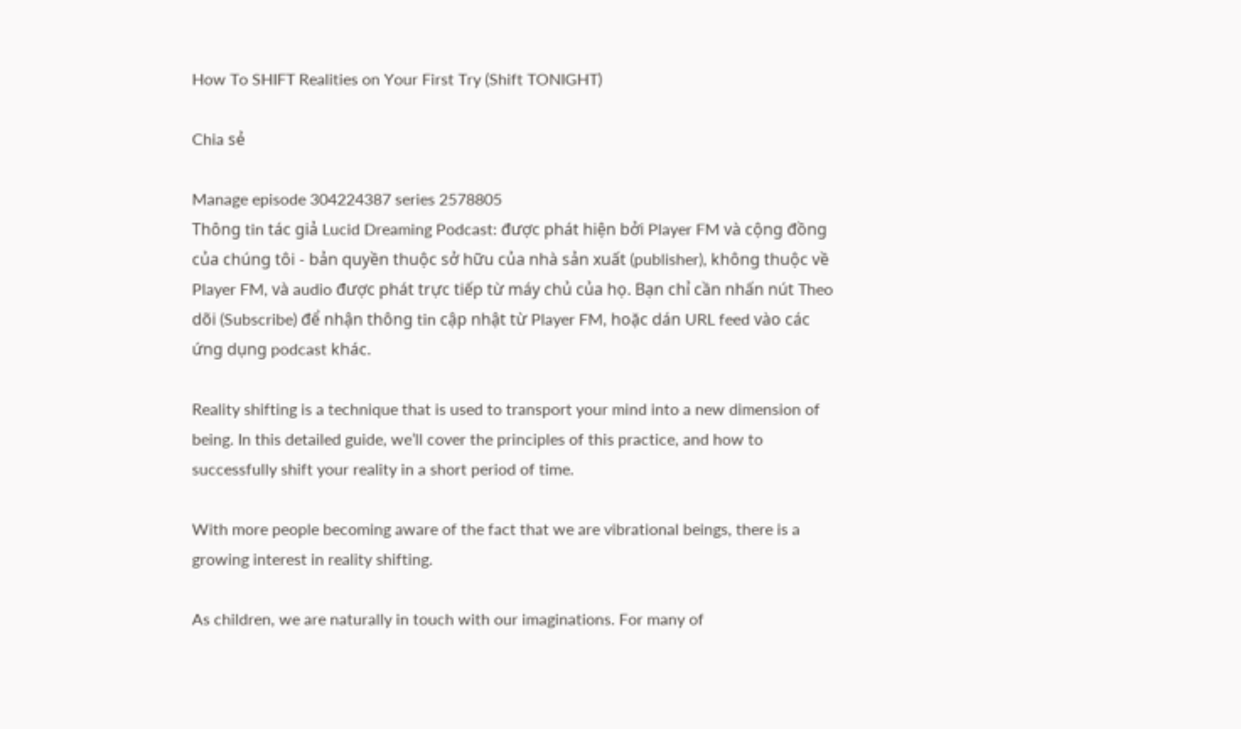How To SHIFT Realities on Your First Try (Shift TONIGHT)

Chia sẻ

Manage episode 304224387 series 2578805
Thông tin tác giả Lucid Dreaming Podcast: được phát hiện bởi Player FM và cộng đồng của chúng tôi - bản quyền thuộc sở hữu của nhà sản xuất (publisher), không thuộc về Player FM, và audio được phát trực tiếp từ máy chủ của họ. Bạn chỉ cần nhấn nút Theo dõi (Subscribe) để nhận thông tin cập nhật từ Player FM, hoặc dán URL feed vào các ứng dụng podcast khác.

Reality shifting is a technique that is used to transport your mind into a new dimension of being. In this detailed guide, we’ll cover the principles of this practice, and how to successfully shift your reality in a short period of time.

With more people becoming aware of the fact that we are vibrational beings, there is a growing interest in reality shifting.

As children, we are naturally in touch with our imaginations. For many of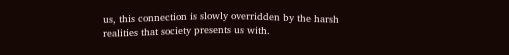us, this connection is slowly overridden by the harsh realities that society presents us with.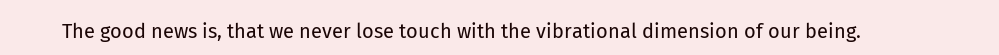The good news is, that we never lose touch with the vibrational dimension of our being.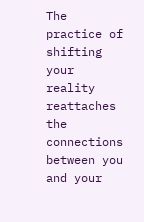The practice of shifting your reality reattaches the connections between you and your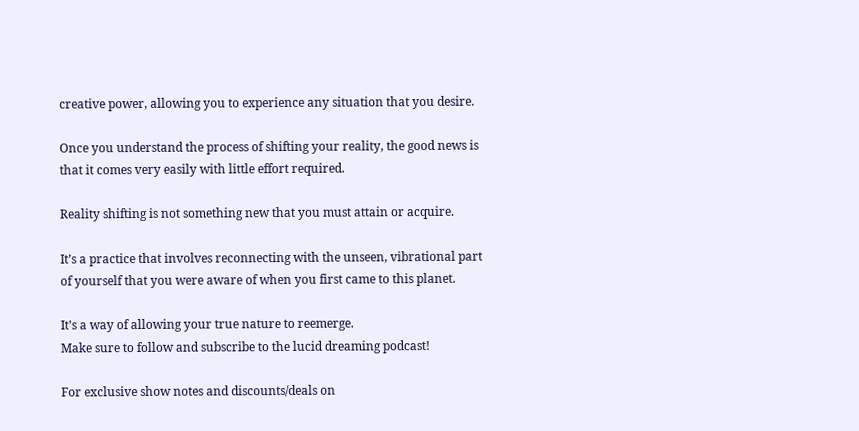creative power, allowing you to experience any situation that you desire.

Once you understand the process of shifting your reality, the good news is that it comes very easily with little effort required.

Reality shifting is not something new that you must attain or acquire.

It’s a practice that involves reconnecting with the unseen, vibrational part of yourself that you were aware of when you first came to this planet.

It’s a way of allowing your true nature to reemerge.
Make sure to follow and subscribe to the lucid dreaming podcast!

For exclusive show notes and discounts/deals on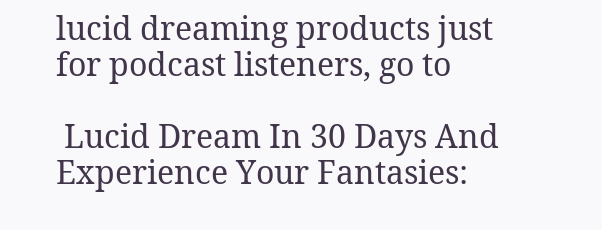lucid dreaming products just for podcast listeners, go to

 Lucid Dream In 30 Days And Experience Your Fantasies: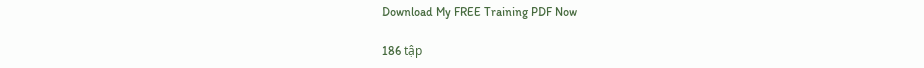Download My FREE Training PDF Now

186 tập